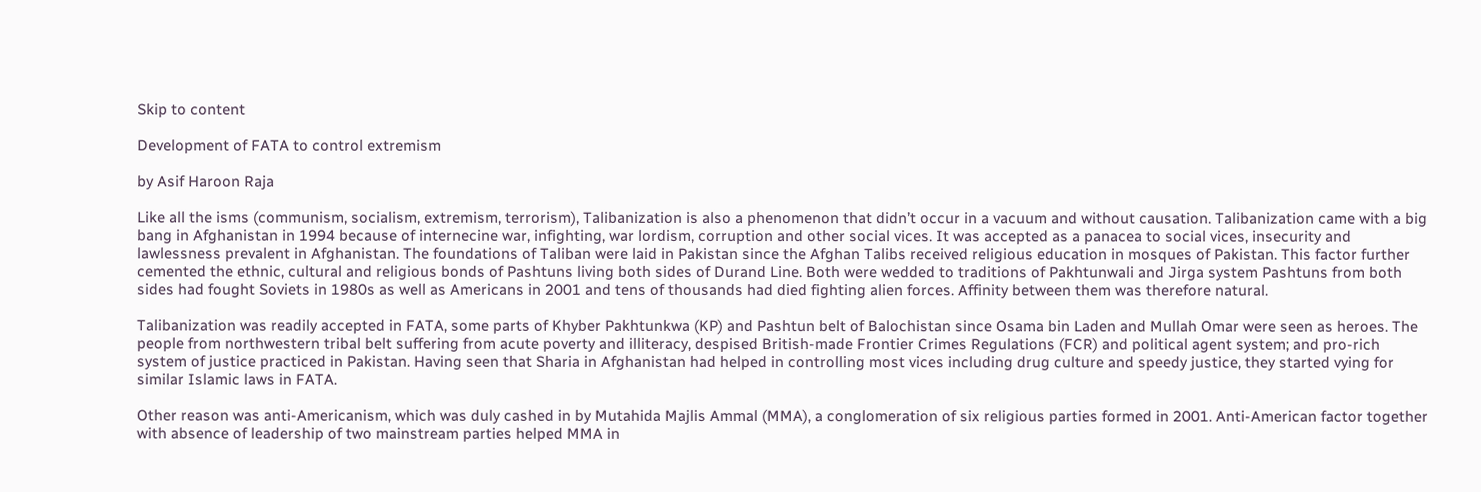Skip to content

Development of FATA to control extremism

by Asif Haroon Raja

Like all the isms (communism, socialism, extremism, terrorism), Talibanization is also a phenomenon that didn’t occur in a vacuum and without causation. Talibanization came with a big bang in Afghanistan in 1994 because of internecine war, infighting, war lordism, corruption and other social vices. It was accepted as a panacea to social vices, insecurity and lawlessness prevalent in Afghanistan. The foundations of Taliban were laid in Pakistan since the Afghan Talibs received religious education in mosques of Pakistan. This factor further cemented the ethnic, cultural and religious bonds of Pashtuns living both sides of Durand Line. Both were wedded to traditions of Pakhtunwali and Jirga system Pashtuns from both sides had fought Soviets in 1980s as well as Americans in 2001 and tens of thousands had died fighting alien forces. Affinity between them was therefore natural.

Talibanization was readily accepted in FATA, some parts of Khyber Pakhtunkwa (KP) and Pashtun belt of Balochistan since Osama bin Laden and Mullah Omar were seen as heroes. The people from northwestern tribal belt suffering from acute poverty and illiteracy, despised British-made Frontier Crimes Regulations (FCR) and political agent system; and pro-rich system of justice practiced in Pakistan. Having seen that Sharia in Afghanistan had helped in controlling most vices including drug culture and speedy justice, they started vying for similar Islamic laws in FATA.

Other reason was anti-Americanism, which was duly cashed in by Mutahida Majlis Ammal (MMA), a conglomeration of six religious parties formed in 2001. Anti-American factor together with absence of leadership of two mainstream parties helped MMA in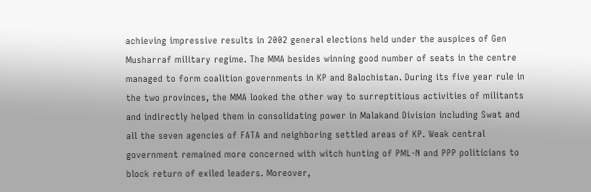achieving impressive results in 2002 general elections held under the auspices of Gen Musharraf military regime. The MMA besides winning good number of seats in the centre managed to form coalition governments in KP and Balochistan. During its five year rule in the two provinces, the MMA looked the other way to surreptitious activities of militants and indirectly helped them in consolidating power in Malakand Division including Swat and all the seven agencies of FATA and neighboring settled areas of KP. Weak central government remained more concerned with witch hunting of PML-N and PPP politicians to block return of exiled leaders. Moreover,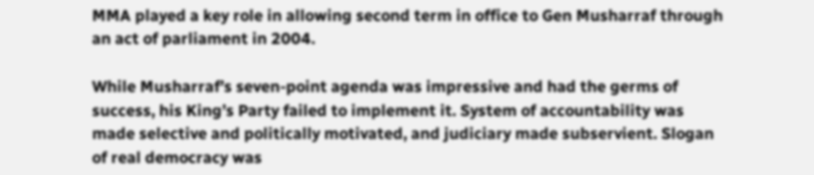MMA played a key role in allowing second term in office to Gen Musharraf through an act of parliament in 2004.

While Musharraf’s seven-point agenda was impressive and had the germs of success, his King’s Party failed to implement it. System of accountability was made selective and politically motivated, and judiciary made subservient. Slogan of real democracy was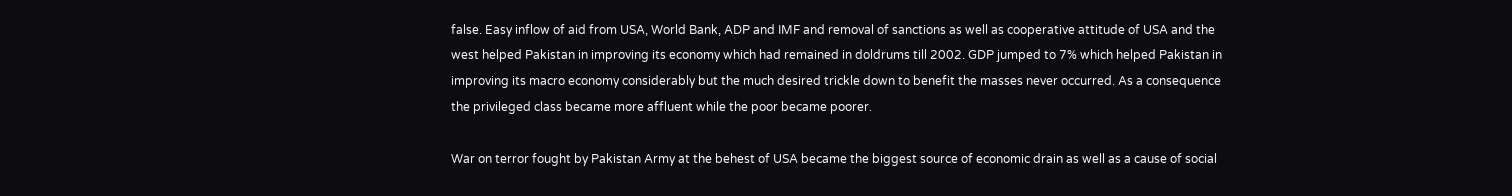false. Easy inflow of aid from USA, World Bank, ADP and IMF and removal of sanctions as well as cooperative attitude of USA and the west helped Pakistan in improving its economy which had remained in doldrums till 2002. GDP jumped to 7% which helped Pakistan in improving its macro economy considerably but the much desired trickle down to benefit the masses never occurred. As a consequence the privileged class became more affluent while the poor became poorer.

War on terror fought by Pakistan Army at the behest of USA became the biggest source of economic drain as well as a cause of social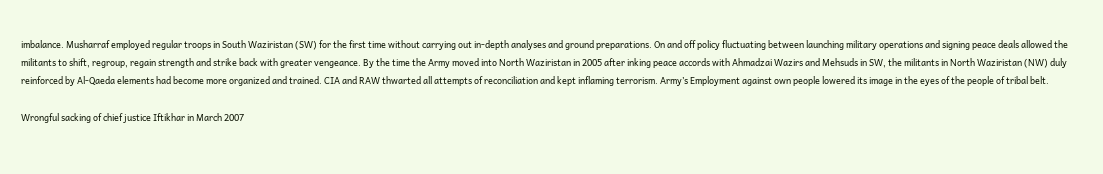imbalance. Musharraf employed regular troops in South Waziristan (SW) for the first time without carrying out in-depth analyses and ground preparations. On and off policy fluctuating between launching military operations and signing peace deals allowed the militants to shift, regroup, regain strength and strike back with greater vengeance. By the time the Army moved into North Waziristan in 2005 after inking peace accords with Ahmadzai Wazirs and Mehsuds in SW, the militants in North Waziristan (NW) duly reinforced by Al-Qaeda elements had become more organized and trained. CIA and RAW thwarted all attempts of reconciliation and kept inflaming terrorism. Army’s Employment against own people lowered its image in the eyes of the people of tribal belt.

Wrongful sacking of chief justice Iftikhar in March 2007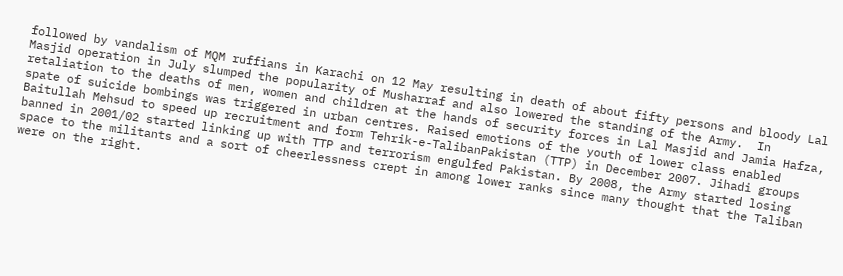followed by vandalism of MQM ruffians in Karachi on 12 May resulting in death of about fifty persons and bloody Lal Masjid operation in July slumped the popularity of Musharraf and also lowered the standing of the Army.  In retaliation to the deaths of men, women and children at the hands of security forces in Lal Masjid and Jamia Hafza, spate of suicide bombings was triggered in urban centres. Raised emotions of the youth of lower class enabled Baitullah Mehsud to speed up recruitment and form Tehrik-e-TalibanPakistan (TTP) in December 2007. Jihadi groups banned in 2001/02 started linking up with TTP and terrorism engulfed Pakistan. By 2008, the Army started losing space to the militants and a sort of cheerlessness crept in among lower ranks since many thought that the Taliban were on the right.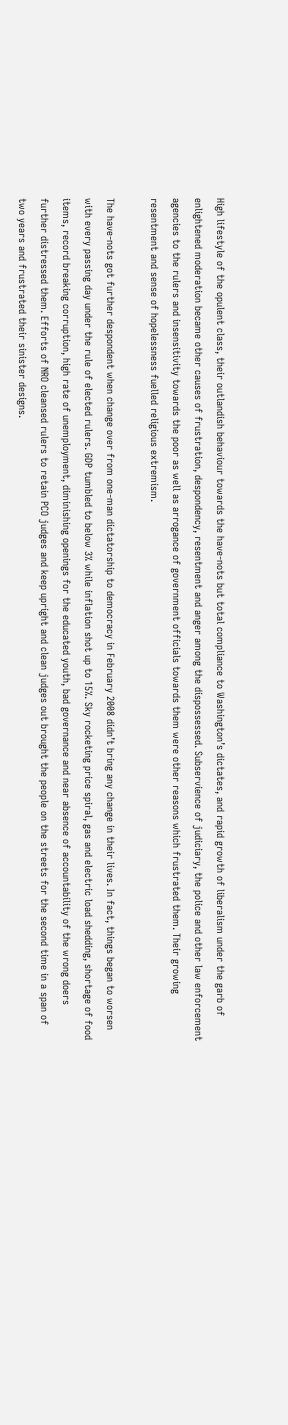High lifestyle of the opulent class, their outlandish behaviour towards the have-nots but total compliance to Washington’s dictates, and rapid growth of liberalism under the garb of enlightened moderation became other causes of frustration, despondency, resentment and anger among the dispossessed. Subservience of judiciary, the police and other law enforcement agencies to the rulers and insensitivity towards the poor as well as arrogance of government officials towards them were other reasons which frustrated them. Their growing resentment and sense of hopelessness fuelled religious extremism.

The have-nots got further despondent when change over from one-man dictatorship to democracy in February 2008 didn’t bring any change in their lives. In fact, things began to worsen with every passing day under the rule of elected rulers. GDP tumbled to below 3% while inflation shot up to 15%. Sky rocketing price spiral, gas and electric load shedding, shortage of food items, record breaking corruption, high rate of unemployment, diminishing openings for the educated youth, bad governance and near absence of accountability of the wrong doers further distressed them. Efforts of NRO cleansed rulers to retain PCO judges and keep upright and clean judges out brought the people on the streets for the second time in a span of two years and frustrated their sinister designs.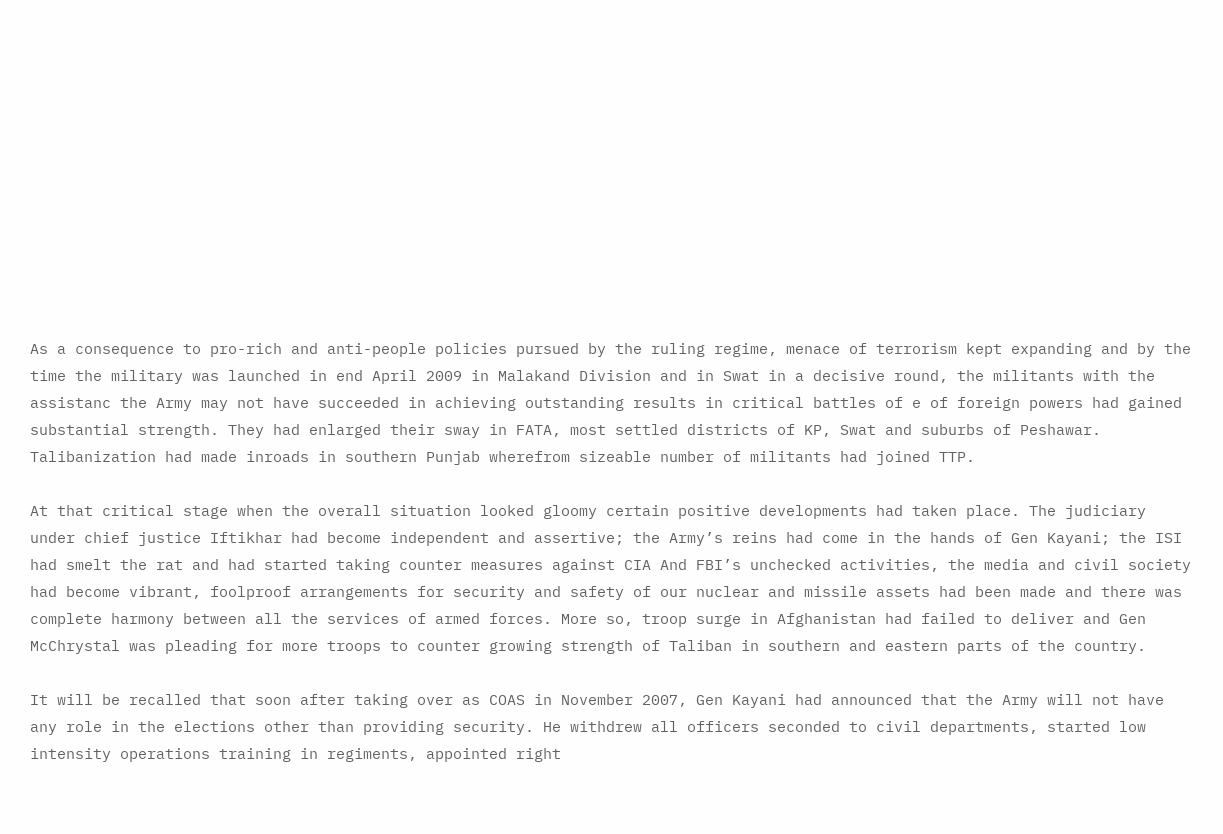As a consequence to pro-rich and anti-people policies pursued by the ruling regime, menace of terrorism kept expanding and by the time the military was launched in end April 2009 in Malakand Division and in Swat in a decisive round, the militants with the assistanc the Army may not have succeeded in achieving outstanding results in critical battles of e of foreign powers had gained substantial strength. They had enlarged their sway in FATA, most settled districts of KP, Swat and suburbs of Peshawar. Talibanization had made inroads in southern Punjab wherefrom sizeable number of militants had joined TTP.

At that critical stage when the overall situation looked gloomy certain positive developments had taken place. The judiciary under chief justice Iftikhar had become independent and assertive; the Army’s reins had come in the hands of Gen Kayani; the ISI had smelt the rat and had started taking counter measures against CIA And FBI’s unchecked activities, the media and civil society had become vibrant, foolproof arrangements for security and safety of our nuclear and missile assets had been made and there was complete harmony between all the services of armed forces. More so, troop surge in Afghanistan had failed to deliver and Gen McChrystal was pleading for more troops to counter growing strength of Taliban in southern and eastern parts of the country.

It will be recalled that soon after taking over as COAS in November 2007, Gen Kayani had announced that the Army will not have any role in the elections other than providing security. He withdrew all officers seconded to civil departments, started low intensity operations training in regiments, appointed right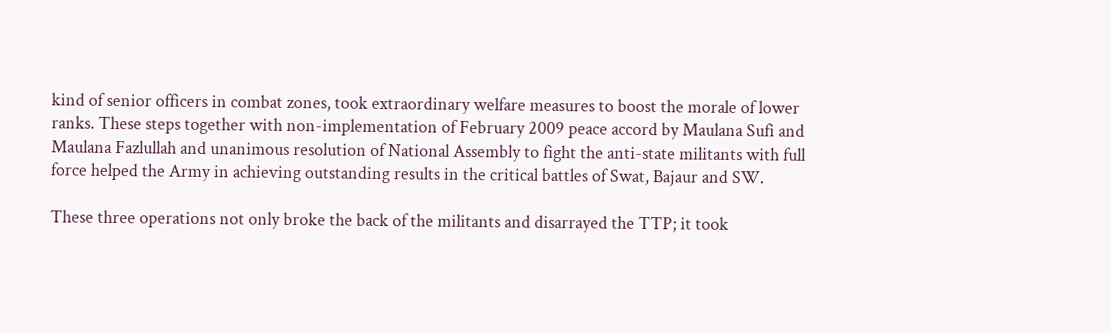kind of senior officers in combat zones, took extraordinary welfare measures to boost the morale of lower ranks. These steps together with non-implementation of February 2009 peace accord by Maulana Sufi and Maulana Fazlullah and unanimous resolution of National Assembly to fight the anti-state militants with full force helped the Army in achieving outstanding results in the critical battles of Swat, Bajaur and SW.

These three operations not only broke the back of the militants and disarrayed the TTP; it took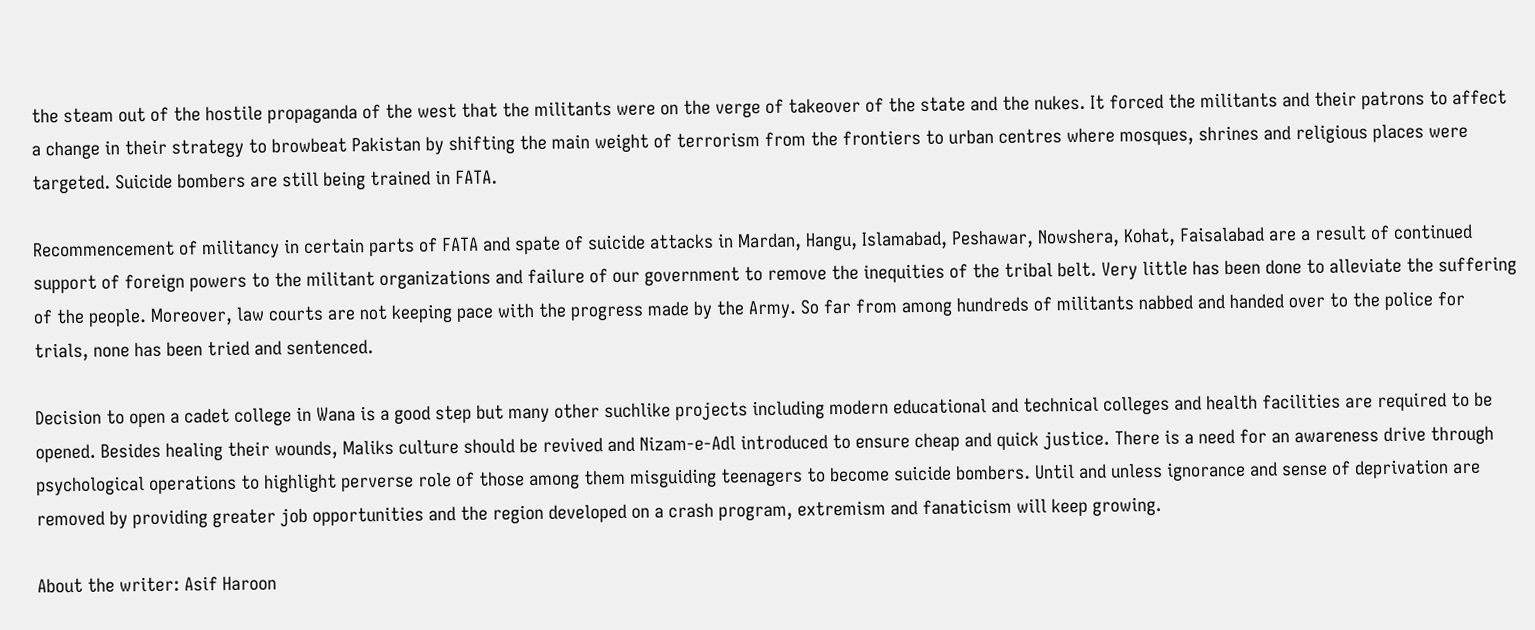the steam out of the hostile propaganda of the west that the militants were on the verge of takeover of the state and the nukes. It forced the militants and their patrons to affect a change in their strategy to browbeat Pakistan by shifting the main weight of terrorism from the frontiers to urban centres where mosques, shrines and religious places were targeted. Suicide bombers are still being trained in FATA.

Recommencement of militancy in certain parts of FATA and spate of suicide attacks in Mardan, Hangu, Islamabad, Peshawar, Nowshera, Kohat, Faisalabad are a result of continued support of foreign powers to the militant organizations and failure of our government to remove the inequities of the tribal belt. Very little has been done to alleviate the suffering of the people. Moreover, law courts are not keeping pace with the progress made by the Army. So far from among hundreds of militants nabbed and handed over to the police for trials, none has been tried and sentenced.

Decision to open a cadet college in Wana is a good step but many other suchlike projects including modern educational and technical colleges and health facilities are required to be opened. Besides healing their wounds, Maliks culture should be revived and Nizam-e-Adl introduced to ensure cheap and quick justice. There is a need for an awareness drive through psychological operations to highlight perverse role of those among them misguiding teenagers to become suicide bombers. Until and unless ignorance and sense of deprivation are removed by providing greater job opportunities and the region developed on a crash program, extremism and fanaticism will keep growing.

About the writer: Asif Haroon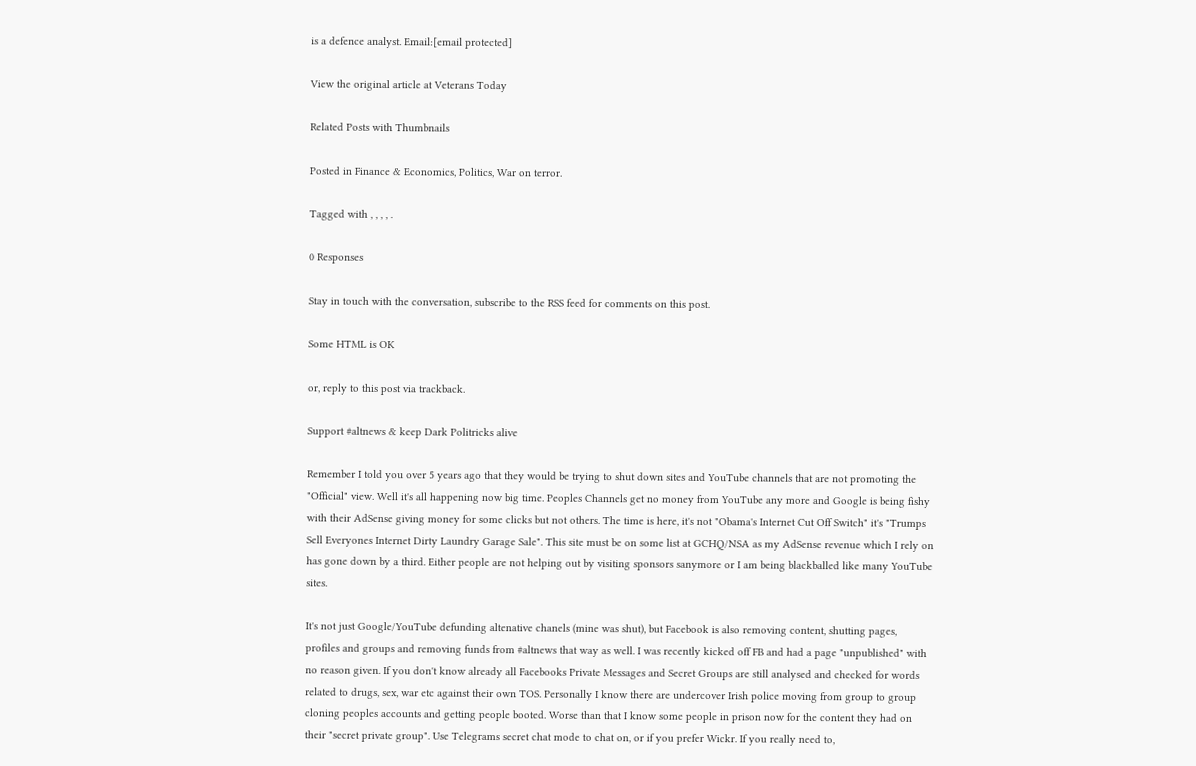is a defence analyst. Email:[email protected]

View the original article at Veterans Today

Related Posts with Thumbnails

Posted in Finance & Economics, Politics, War on terror.

Tagged with , , , , .

0 Responses

Stay in touch with the conversation, subscribe to the RSS feed for comments on this post.

Some HTML is OK

or, reply to this post via trackback.

Support #altnews & keep Dark Politricks alive

Remember I told you over 5 years ago that they would be trying to shut down sites and YouTube channels that are not promoting the "Official" view. Well it's all happening now big time. Peoples Channels get no money from YouTube any more and Google is being fishy with their AdSense giving money for some clicks but not others. The time is here, it's not "Obama's Internet Cut Off Switch" it's "Trumps Sell Everyones Internet Dirty Laundry Garage Sale". This site must be on some list at GCHQ/NSA as my AdSense revenue which I rely on has gone down by a third. Either people are not helping out by visiting sponsors sanymore or I am being blackballed like many YouTube sites.

It's not just Google/YouTube defunding altenative chanels (mine was shut), but Facebook is also removing content, shutting pages, profiles and groups and removing funds from #altnews that way as well. I was recently kicked off FB and had a page "unpublished" with no reason given. If you don't know already all Facebooks Private Messages and Secret Groups are still analysed and checked for words related to drugs, sex, war etc against their own TOS. Personally I know there are undercover Irish police moving from group to group cloning peoples accounts and getting people booted. Worse than that I know some people in prison now for the content they had on their "secret private group". Use Telegrams secret chat mode to chat on, or if you prefer Wickr. If you really need to,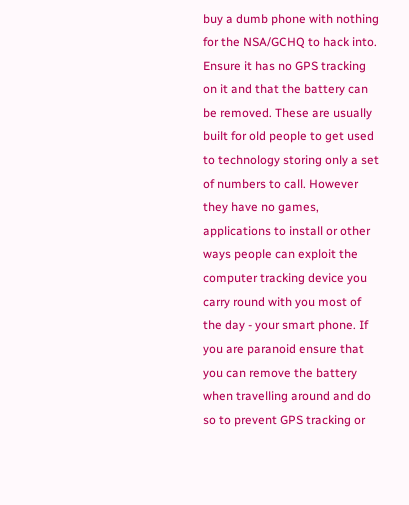buy a dumb phone with nothing for the NSA/GCHQ to hack into. Ensure it has no GPS tracking on it and that the battery can be removed. These are usually built for old people to get used to technology storing only a set of numbers to call. However they have no games, applications to install or other ways people can exploit the computer tracking device you carry round with you most of the day - your smart phone. If you are paranoid ensure that you can remove the battery when travelling around and do so to prevent GPS tracking or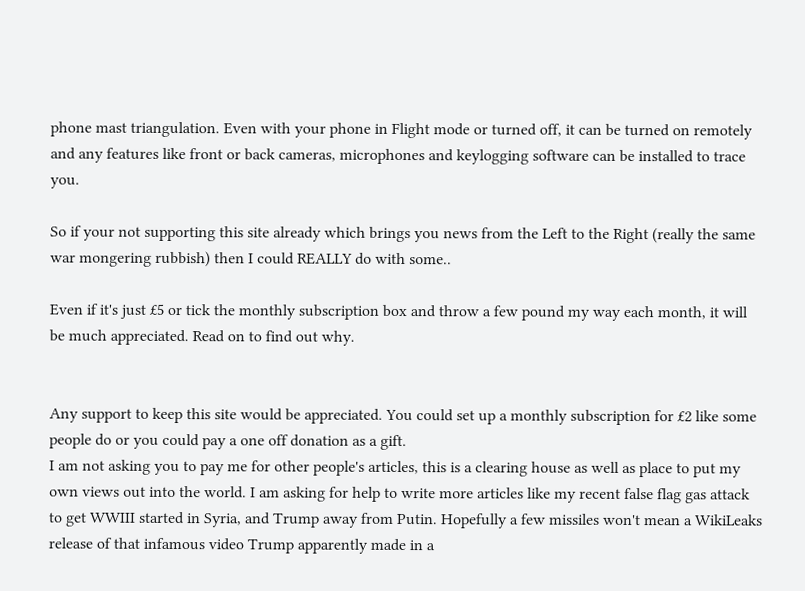phone mast triangulation. Even with your phone in Flight mode or turned off, it can be turned on remotely and any features like front or back cameras, microphones and keylogging software can be installed to trace you.

So if your not supporting this site already which brings you news from the Left to the Right (really the same war mongering rubbish) then I could REALLY do with some..

Even if it's just £5 or tick the monthly subscription box and throw a few pound my way each month, it will be much appreciated. Read on to find out why.


Any support to keep this site would be appreciated. You could set up a monthly subscription for £2 like some people do or you could pay a one off donation as a gift.
I am not asking you to pay me for other people's articles, this is a clearing house as well as place to put my own views out into the world. I am asking for help to write more articles like my recent false flag gas attack to get WWIII started in Syria, and Trump away from Putin. Hopefully a few missiles won't mean a WikiLeaks release of that infamous video Trump apparently made in a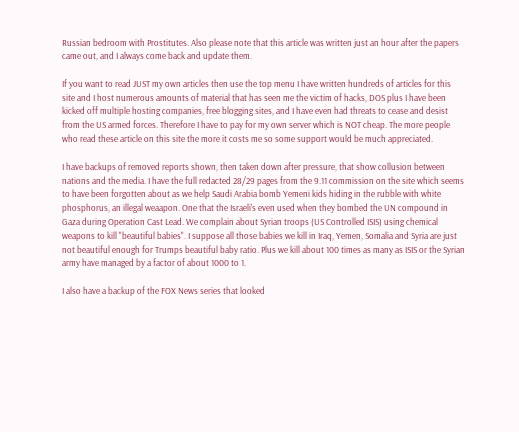Russian bedroom with Prostitutes. Also please note that this article was written just an hour after the papers came out, and I always come back and update them.

If you want to read JUST my own articles then use the top menu I have written hundreds of articles for this site and I host numerous amounts of material that has seen me the victim of hacks, DOS plus I have been kicked off multiple hosting companies, free blogging sites, and I have even had threats to cease and desist from the US armed forces. Therefore I have to pay for my own server which is NOT cheap. The more people who read these article on this site the more it costs me so some support would be much appreciated.

I have backups of removed reports shown, then taken down after pressure, that show collusion between nations and the media. I have the full redacted 28/29 pages from the 9.11 commission on the site which seems to have been forgotten about as we help Saudi Arabia bomb Yemeni kids hiding in the rubble with white phosphorus, an illegal weaapon. One that the Israeli's even used when they bombed the UN compound in Gaza during Operation Cast Lead. We complain about Syrian troops (US Controlled ISIS) using chemical weapons to kill "beautiful babies". I suppose all those babies we kill in Iraq, Yemen, Somalia and Syria are just not beautiful enough for Trumps beautiful baby ratio. Plus we kill about 100 times as many as ISIS or the Syrian army have managed by a factor of about 1000 to 1.

I also have a backup of the FOX News series that looked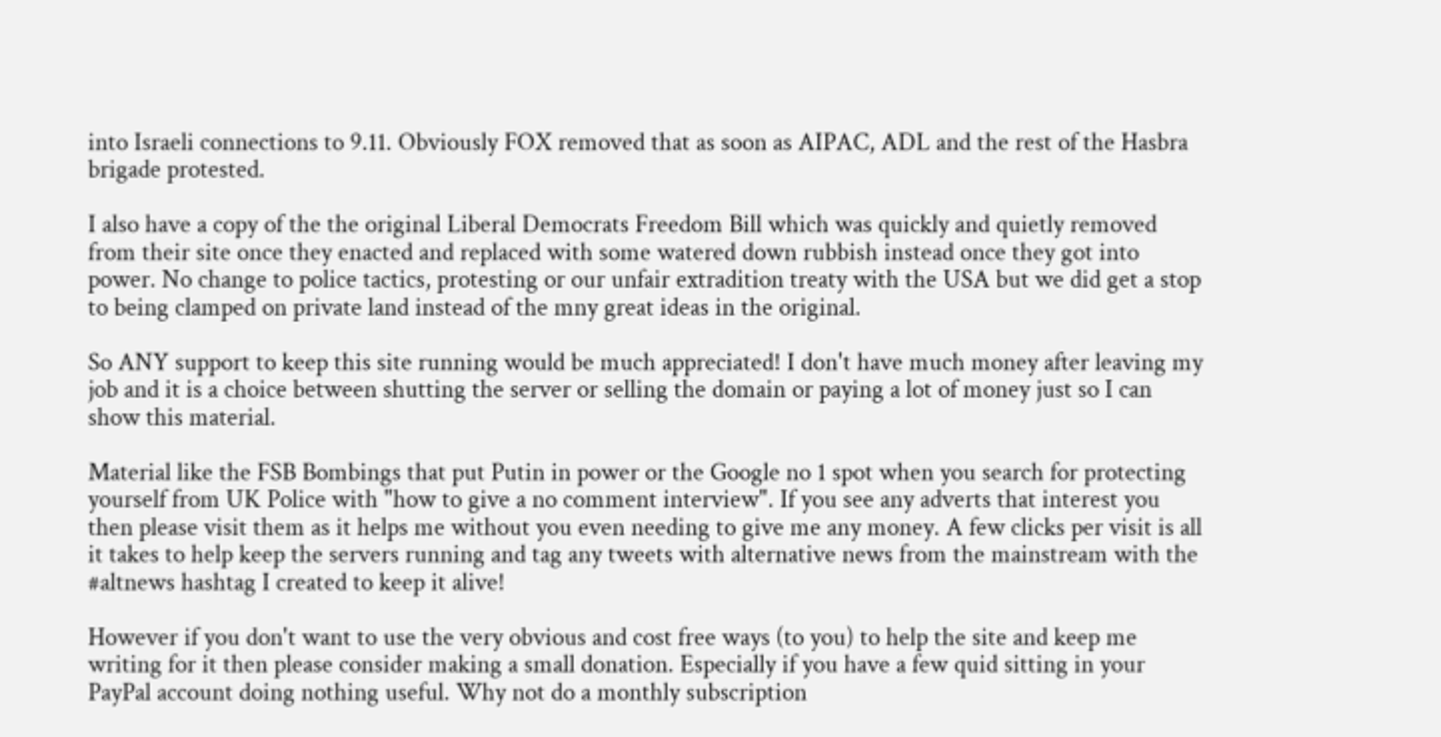into Israeli connections to 9.11. Obviously FOX removed that as soon as AIPAC, ADL and the rest of the Hasbra brigade protested.

I also have a copy of the the original Liberal Democrats Freedom Bill which was quickly and quietly removed from their site once they enacted and replaced with some watered down rubbish instead once they got into power. No change to police tactics, protesting or our unfair extradition treaty with the USA but we did get a stop to being clamped on private land instead of the mny great ideas in the original.

So ANY support to keep this site running would be much appreciated! I don't have much money after leaving my job and it is a choice between shutting the server or selling the domain or paying a lot of money just so I can show this material.

Material like the FSB Bombings that put Putin in power or the Google no 1 spot when you search for protecting yourself from UK Police with "how to give a no comment interview". If you see any adverts that interest you then please visit them as it helps me without you even needing to give me any money. A few clicks per visit is all it takes to help keep the servers running and tag any tweets with alternative news from the mainstream with the #altnews hashtag I created to keep it alive!

However if you don't want to use the very obvious and cost free ways (to you) to help the site and keep me writing for it then please consider making a small donation. Especially if you have a few quid sitting in your PayPal account doing nothing useful. Why not do a monthly subscription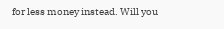for less money instead. Will you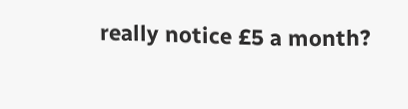really notice £5 a month?